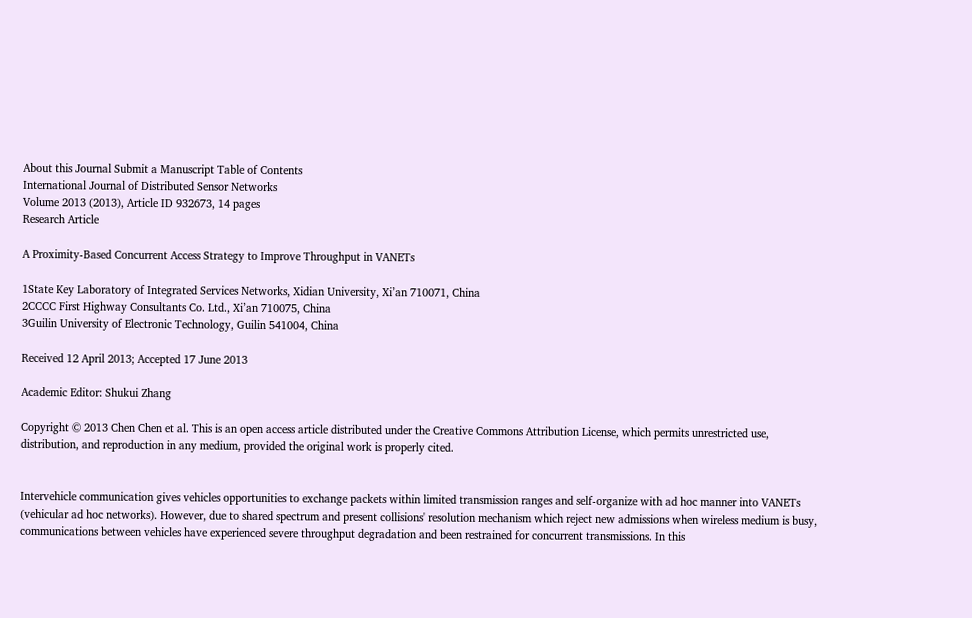About this Journal Submit a Manuscript Table of Contents
International Journal of Distributed Sensor Networks
Volume 2013 (2013), Article ID 932673, 14 pages
Research Article

A Proximity-Based Concurrent Access Strategy to Improve Throughput in VANETs

1State Key Laboratory of Integrated Services Networks, Xidian University, Xi’an 710071, China
2CCCC First Highway Consultants Co. Ltd., Xi’an 710075, China
3Guilin University of Electronic Technology, Guilin 541004, China

Received 12 April 2013; Accepted 17 June 2013

Academic Editor: Shukui Zhang

Copyright © 2013 Chen Chen et al. This is an open access article distributed under the Creative Commons Attribution License, which permits unrestricted use, distribution, and reproduction in any medium, provided the original work is properly cited.


Intervehicle communication gives vehicles opportunities to exchange packets within limited transmission ranges and self-organize with ad hoc manner into VANETs (vehicular ad hoc networks). However, due to shared spectrum and present collisions' resolution mechanism which reject new admissions when wireless medium is busy, communications between vehicles have experienced severe throughput degradation and been restrained for concurrent transmissions. In this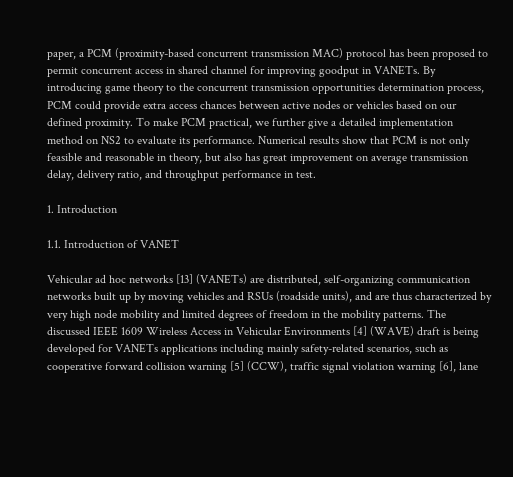paper, a PCM (proximity-based concurrent transmission MAC) protocol has been proposed to permit concurrent access in shared channel for improving goodput in VANETs. By introducing game theory to the concurrent transmission opportunities determination process, PCM could provide extra access chances between active nodes or vehicles based on our defined proximity. To make PCM practical, we further give a detailed implementation method on NS2 to evaluate its performance. Numerical results show that PCM is not only feasible and reasonable in theory, but also has great improvement on average transmission delay, delivery ratio, and throughput performance in test.

1. Introduction

1.1. Introduction of VANET

Vehicular ad hoc networks [13] (VANETs) are distributed, self-organizing communication networks built up by moving vehicles and RSUs (roadside units), and are thus characterized by very high node mobility and limited degrees of freedom in the mobility patterns. The discussed IEEE 1609 Wireless Access in Vehicular Environments [4] (WAVE) draft is being developed for VANETs applications including mainly safety-related scenarios, such as cooperative forward collision warning [5] (CCW), traffic signal violation warning [6], lane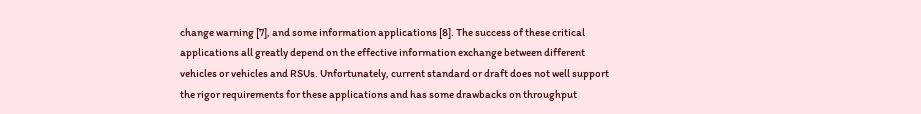change warning [7], and some information applications [8]. The success of these critical applications all greatly depend on the effective information exchange between different vehicles or vehicles and RSUs. Unfortunately, current standard or draft does not well support the rigor requirements for these applications and has some drawbacks on throughput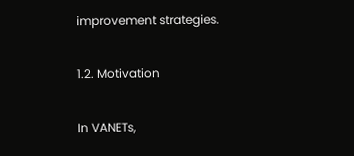improvement strategies.

1.2. Motivation

In VANETs,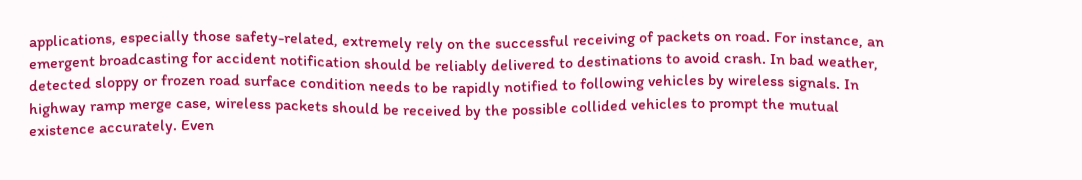applications, especially those safety-related, extremely rely on the successful receiving of packets on road. For instance, an emergent broadcasting for accident notification should be reliably delivered to destinations to avoid crash. In bad weather, detected sloppy or frozen road surface condition needs to be rapidly notified to following vehicles by wireless signals. In highway ramp merge case, wireless packets should be received by the possible collided vehicles to prompt the mutual existence accurately. Even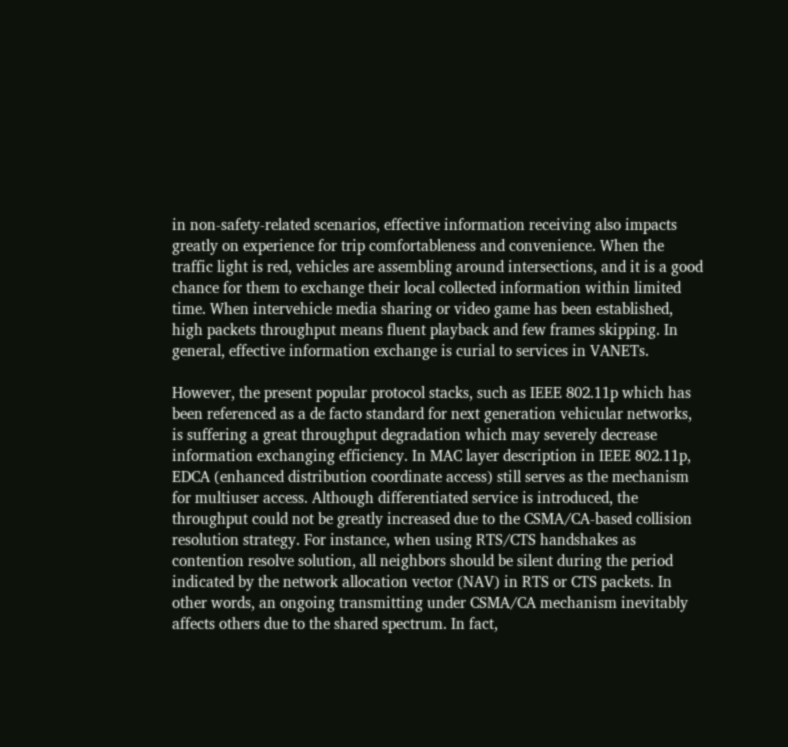in non-safety-related scenarios, effective information receiving also impacts greatly on experience for trip comfortableness and convenience. When the traffic light is red, vehicles are assembling around intersections, and it is a good chance for them to exchange their local collected information within limited time. When intervehicle media sharing or video game has been established, high packets throughput means fluent playback and few frames skipping. In general, effective information exchange is curial to services in VANETs.

However, the present popular protocol stacks, such as IEEE 802.11p which has been referenced as a de facto standard for next generation vehicular networks, is suffering a great throughput degradation which may severely decrease information exchanging efficiency. In MAC layer description in IEEE 802.11p, EDCA (enhanced distribution coordinate access) still serves as the mechanism for multiuser access. Although differentiated service is introduced, the throughput could not be greatly increased due to the CSMA/CA-based collision resolution strategy. For instance, when using RTS/CTS handshakes as contention resolve solution, all neighbors should be silent during the period indicated by the network allocation vector (NAV) in RTS or CTS packets. In other words, an ongoing transmitting under CSMA/CA mechanism inevitably affects others due to the shared spectrum. In fact,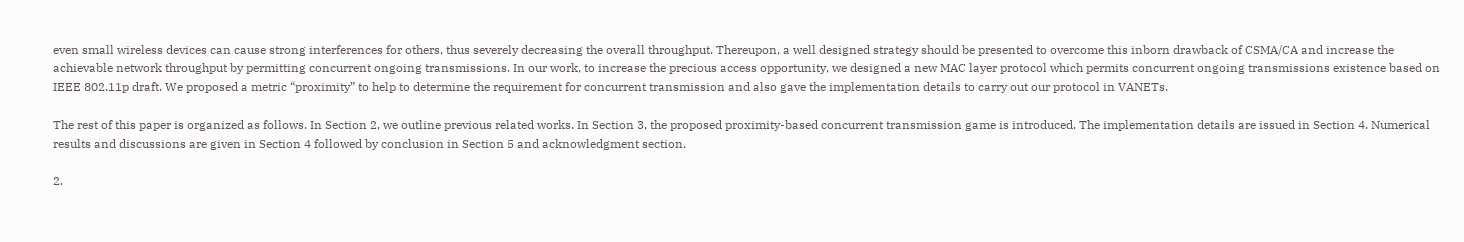even small wireless devices can cause strong interferences for others, thus severely decreasing the overall throughput. Thereupon, a well designed strategy should be presented to overcome this inborn drawback of CSMA/CA and increase the achievable network throughput by permitting concurrent ongoing transmissions. In our work, to increase the precious access opportunity, we designed a new MAC layer protocol which permits concurrent ongoing transmissions existence based on IEEE 802.11p draft. We proposed a metric “proximity” to help to determine the requirement for concurrent transmission and also gave the implementation details to carry out our protocol in VANETs.

The rest of this paper is organized as follows. In Section 2, we outline previous related works. In Section 3, the proposed proximity-based concurrent transmission game is introduced. The implementation details are issued in Section 4. Numerical results and discussions are given in Section 4 followed by conclusion in Section 5 and acknowledgment section.

2.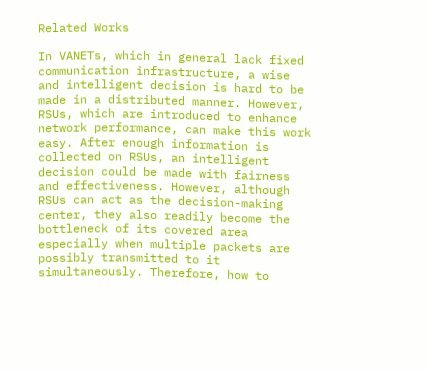Related Works

In VANETs, which in general lack fixed communication infrastructure, a wise and intelligent decision is hard to be made in a distributed manner. However, RSUs, which are introduced to enhance network performance, can make this work easy. After enough information is collected on RSUs, an intelligent decision could be made with fairness and effectiveness. However, although RSUs can act as the decision-making center, they also readily become the bottleneck of its covered area especially when multiple packets are possibly transmitted to it simultaneously. Therefore, how to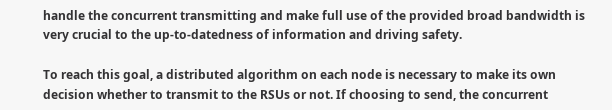handle the concurrent transmitting and make full use of the provided broad bandwidth is very crucial to the up-to-datedness of information and driving safety.

To reach this goal, a distributed algorithm on each node is necessary to make its own decision whether to transmit to the RSUs or not. If choosing to send, the concurrent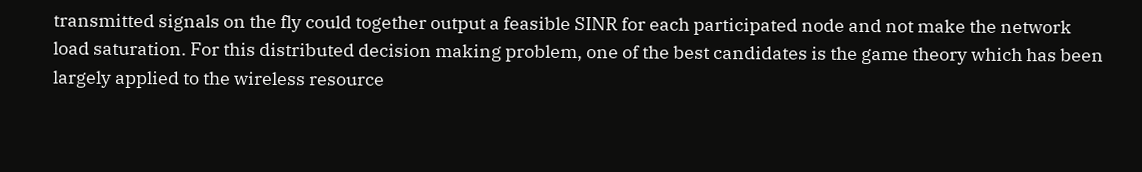transmitted signals on the fly could together output a feasible SINR for each participated node and not make the network load saturation. For this distributed decision making problem, one of the best candidates is the game theory which has been largely applied to the wireless resource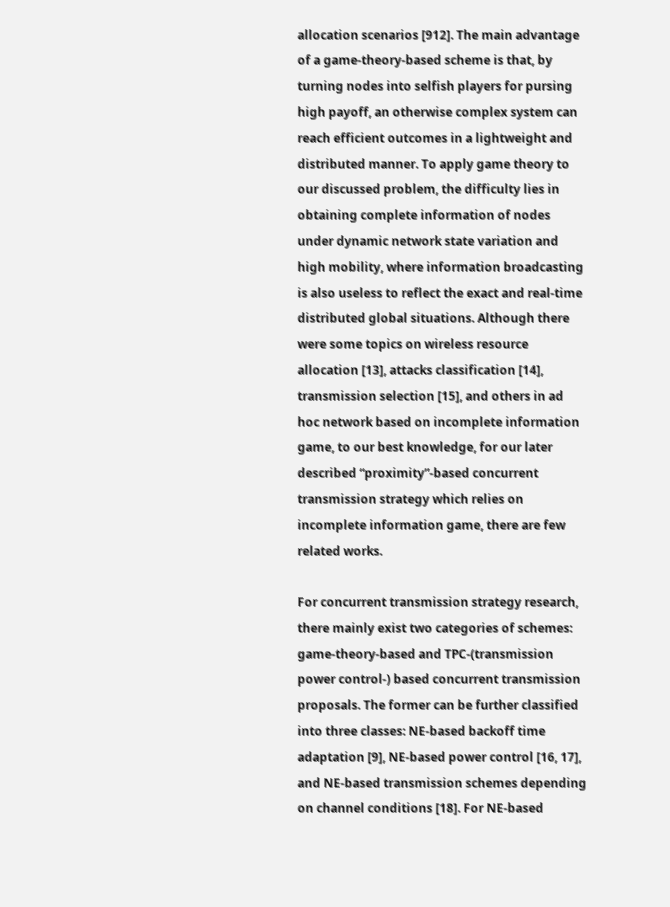allocation scenarios [912]. The main advantage of a game-theory-based scheme is that, by turning nodes into selfish players for pursing high payoff, an otherwise complex system can reach efficient outcomes in a lightweight and distributed manner. To apply game theory to our discussed problem, the difficulty lies in obtaining complete information of nodes under dynamic network state variation and high mobility, where information broadcasting is also useless to reflect the exact and real-time distributed global situations. Although there were some topics on wireless resource allocation [13], attacks classification [14], transmission selection [15], and others in ad hoc network based on incomplete information game, to our best knowledge, for our later described “proximity”-based concurrent transmission strategy which relies on incomplete information game, there are few related works.

For concurrent transmission strategy research, there mainly exist two categories of schemes: game-theory-based and TPC-(transmission power control-) based concurrent transmission proposals. The former can be further classified into three classes: NE-based backoff time adaptation [9], NE-based power control [16, 17], and NE-based transmission schemes depending on channel conditions [18]. For NE-based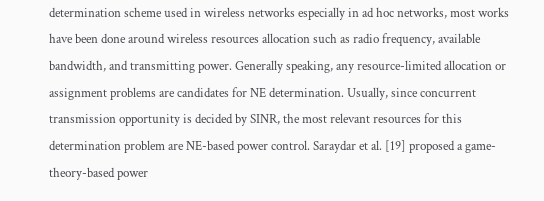determination scheme used in wireless networks especially in ad hoc networks, most works have been done around wireless resources allocation such as radio frequency, available bandwidth, and transmitting power. Generally speaking, any resource-limited allocation or assignment problems are candidates for NE determination. Usually, since concurrent transmission opportunity is decided by SINR, the most relevant resources for this determination problem are NE-based power control. Saraydar et al. [19] proposed a game-theory-based power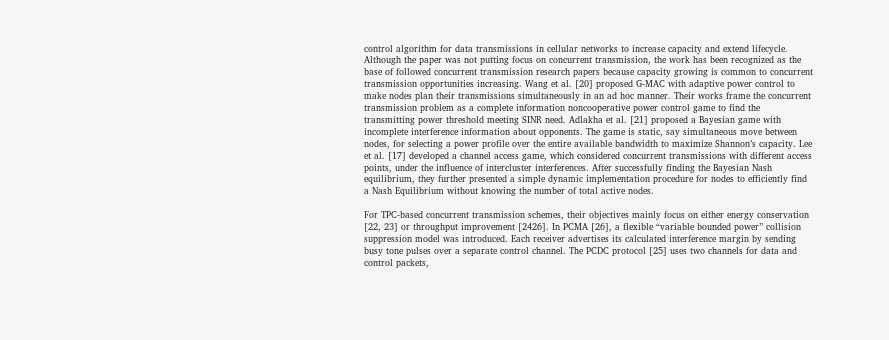control algorithm for data transmissions in cellular networks to increase capacity and extend lifecycle. Although the paper was not putting focus on concurrent transmission, the work has been recognized as the base of followed concurrent transmission research papers because capacity growing is common to concurrent transmission opportunities increasing. Wang et al. [20] proposed G-MAC with adaptive power control to make nodes plan their transmissions simultaneously in an ad hoc manner. Their works frame the concurrent transmission problem as a complete information noncooperative power control game to find the transmitting power threshold meeting SINR need. Adlakha et al. [21] proposed a Bayesian game with incomplete interference information about opponents. The game is static, say simultaneous move between nodes, for selecting a power profile over the entire available bandwidth to maximize Shannon’s capacity. Lee et al. [17] developed a channel access game, which considered concurrent transmissions with different access points, under the influence of intercluster interferences. After successfully finding the Bayesian Nash equilibrium, they further presented a simple dynamic implementation procedure for nodes to efficiently find a Nash Equilibrium without knowing the number of total active nodes.

For TPC-based concurrent transmission schemes, their objectives mainly focus on either energy conservation [22, 23] or throughput improvement [2426]. In PCMA [26], a flexible “variable bounded power” collision suppression model was introduced. Each receiver advertises its calculated interference margin by sending busy tone pulses over a separate control channel. The PCDC protocol [25] uses two channels for data and control packets,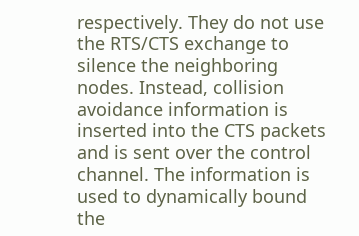respectively. They do not use the RTS/CTS exchange to silence the neighboring nodes. Instead, collision avoidance information is inserted into the CTS packets and is sent over the control channel. The information is used to dynamically bound the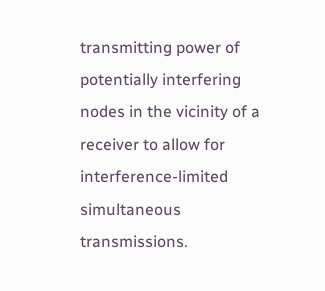transmitting power of potentially interfering nodes in the vicinity of a receiver to allow for interference-limited simultaneous transmissions.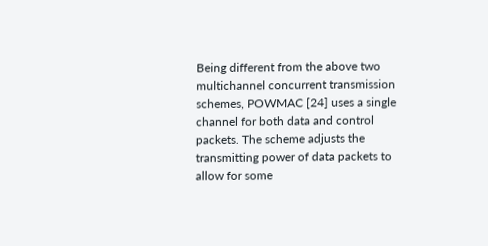Being different from the above two multichannel concurrent transmission schemes, POWMAC [24] uses a single channel for both data and control packets. The scheme adjusts the transmitting power of data packets to allow for some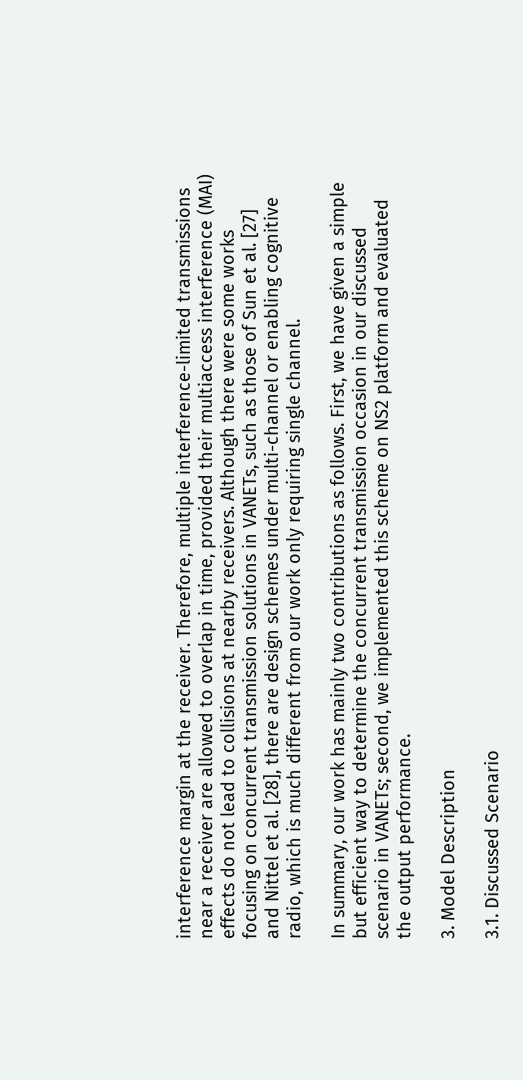interference margin at the receiver. Therefore, multiple interference-limited transmissions near a receiver are allowed to overlap in time, provided their multiaccess interference (MAI) effects do not lead to collisions at nearby receivers. Although there were some works focusing on concurrent transmission solutions in VANETs, such as those of Sun et al. [27] and Nittel et al. [28], there are design schemes under multi-channel or enabling cognitive radio, which is much different from our work only requiring single channel.

In summary, our work has mainly two contributions as follows. First, we have given a simple but efficient way to determine the concurrent transmission occasion in our discussed scenario in VANETs; second, we implemented this scheme on NS2 platform and evaluated the output performance.

3. Model Description

3.1. Discussed Scenario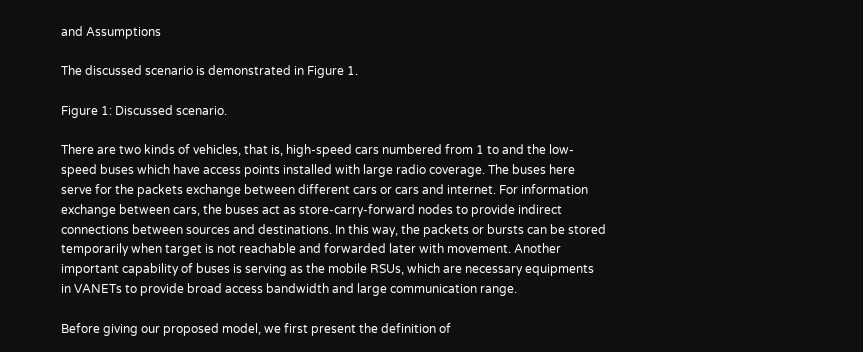and Assumptions

The discussed scenario is demonstrated in Figure 1.

Figure 1: Discussed scenario.

There are two kinds of vehicles, that is, high-speed cars numbered from 1 to and the low-speed buses which have access points installed with large radio coverage. The buses here serve for the packets exchange between different cars or cars and internet. For information exchange between cars, the buses act as store-carry-forward nodes to provide indirect connections between sources and destinations. In this way, the packets or bursts can be stored temporarily when target is not reachable and forwarded later with movement. Another important capability of buses is serving as the mobile RSUs, which are necessary equipments in VANETs to provide broad access bandwidth and large communication range.

Before giving our proposed model, we first present the definition of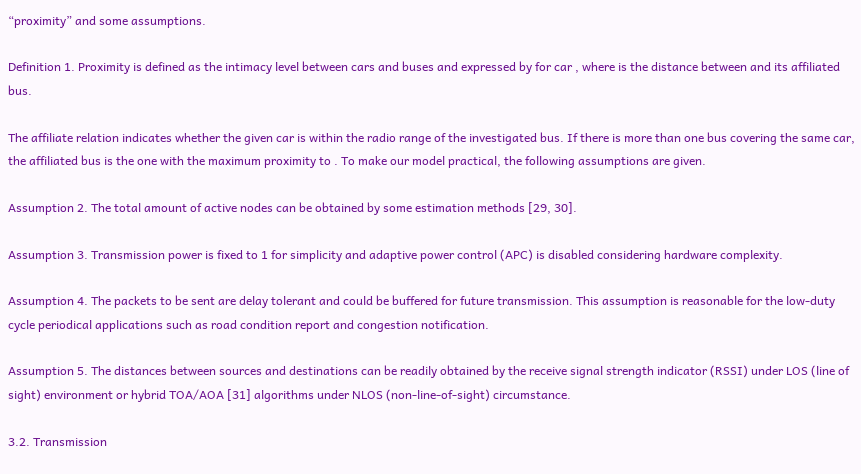“proximity” and some assumptions.

Definition 1. Proximity is defined as the intimacy level between cars and buses and expressed by for car , where is the distance between and its affiliated bus.

The affiliate relation indicates whether the given car is within the radio range of the investigated bus. If there is more than one bus covering the same car, the affiliated bus is the one with the maximum proximity to . To make our model practical, the following assumptions are given.

Assumption 2. The total amount of active nodes can be obtained by some estimation methods [29, 30].

Assumption 3. Transmission power is fixed to 1 for simplicity and adaptive power control (APC) is disabled considering hardware complexity.

Assumption 4. The packets to be sent are delay tolerant and could be buffered for future transmission. This assumption is reasonable for the low-duty cycle periodical applications such as road condition report and congestion notification.

Assumption 5. The distances between sources and destinations can be readily obtained by the receive signal strength indicator (RSSI) under LOS (line of sight) environment or hybrid TOA/AOA [31] algorithms under NLOS (non-line-of-sight) circumstance.

3.2. Transmission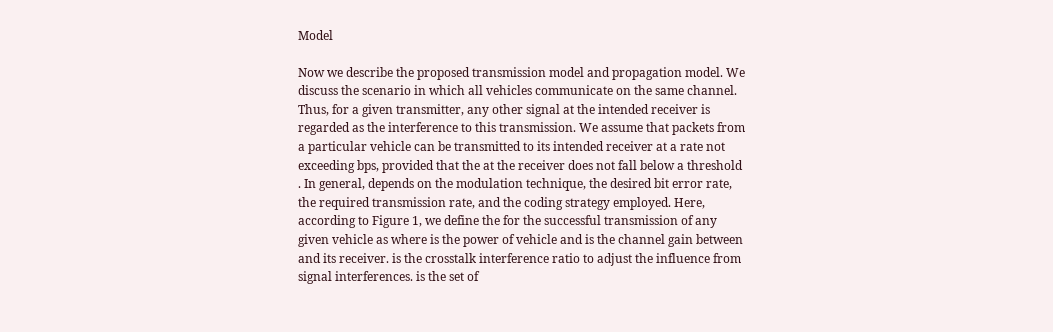Model

Now we describe the proposed transmission model and propagation model. We discuss the scenario in which all vehicles communicate on the same channel. Thus, for a given transmitter, any other signal at the intended receiver is regarded as the interference to this transmission. We assume that packets from a particular vehicle can be transmitted to its intended receiver at a rate not exceeding bps, provided that the at the receiver does not fall below a threshold . In general, depends on the modulation technique, the desired bit error rate, the required transmission rate, and the coding strategy employed. Here, according to Figure 1, we define the for the successful transmission of any given vehicle as where is the power of vehicle and is the channel gain between and its receiver. is the crosstalk interference ratio to adjust the influence from signal interferences. is the set of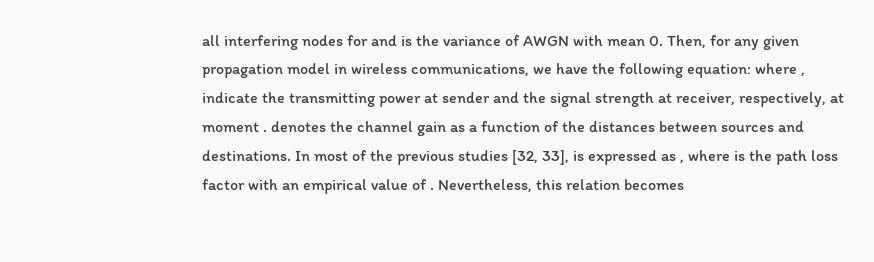all interfering nodes for and is the variance of AWGN with mean 0. Then, for any given propagation model in wireless communications, we have the following equation: where , indicate the transmitting power at sender and the signal strength at receiver, respectively, at moment . denotes the channel gain as a function of the distances between sources and destinations. In most of the previous studies [32, 33], is expressed as , where is the path loss factor with an empirical value of . Nevertheless, this relation becomes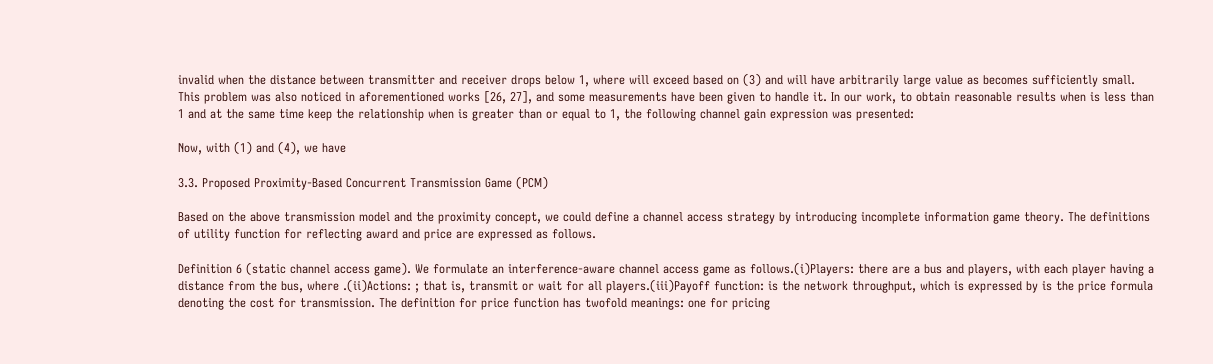invalid when the distance between transmitter and receiver drops below 1, where will exceed based on (3) and will have arbitrarily large value as becomes sufficiently small. This problem was also noticed in aforementioned works [26, 27], and some measurements have been given to handle it. In our work, to obtain reasonable results when is less than 1 and at the same time keep the relationship when is greater than or equal to 1, the following channel gain expression was presented:

Now, with (1) and (4), we have

3.3. Proposed Proximity-Based Concurrent Transmission Game (PCM)

Based on the above transmission model and the proximity concept, we could define a channel access strategy by introducing incomplete information game theory. The definitions of utility function for reflecting award and price are expressed as follows.

Definition 6 (static channel access game). We formulate an interference-aware channel access game as follows.(i)Players: there are a bus and players, with each player having a distance from the bus, where .(ii)Actions: ; that is, transmit or wait for all players.(iii)Payoff function: is the network throughput, which is expressed by is the price formula denoting the cost for transmission. The definition for price function has twofold meanings: one for pricing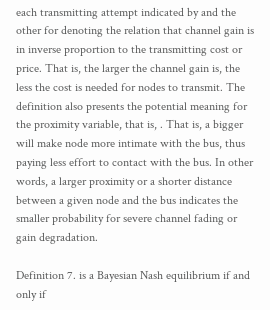each transmitting attempt indicated by and the other for denoting the relation that channel gain is in inverse proportion to the transmitting cost or price. That is, the larger the channel gain is, the less the cost is needed for nodes to transmit. The definition also presents the potential meaning for the proximity variable, that is, . That is, a bigger will make node more intimate with the bus, thus paying less effort to contact with the bus. In other words, a larger proximity or a shorter distance between a given node and the bus indicates the smaller probability for severe channel fading or gain degradation.

Definition 7. is a Bayesian Nash equilibrium if and only if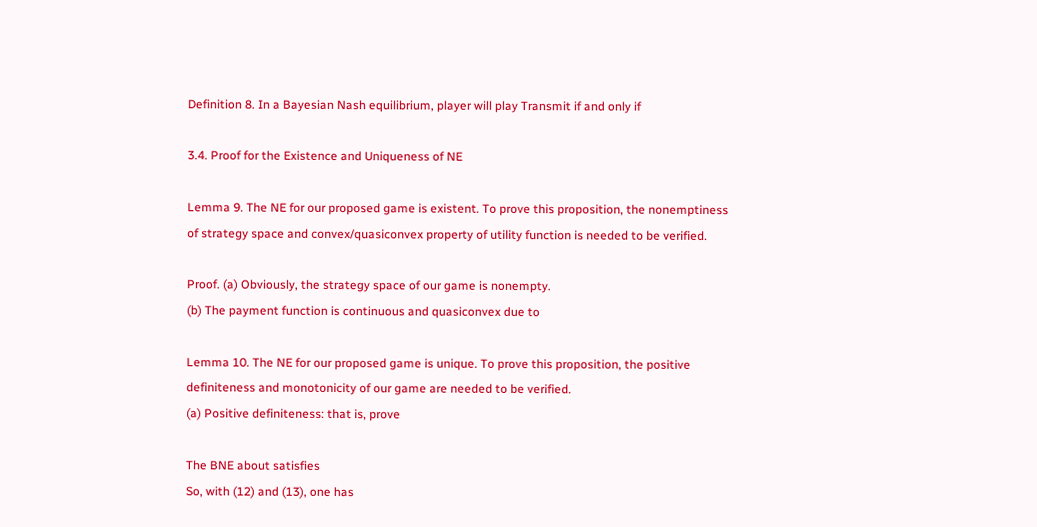Definition 8. In a Bayesian Nash equilibrium, player will play Transmit if and only if

3.4. Proof for the Existence and Uniqueness of NE

Lemma 9. The NE for our proposed game is existent. To prove this proposition, the nonemptiness of strategy space and convex/quasiconvex property of utility function is needed to be verified.

Proof. (a) Obviously, the strategy space of our game is nonempty.
(b) The payment function is continuous and quasiconvex due to

Lemma 10. The NE for our proposed game is unique. To prove this proposition, the positive definiteness and monotonicity of our game are needed to be verified.
(a) Positive definiteness: that is, prove

The BNE about satisfies
So, with (12) and (13), one has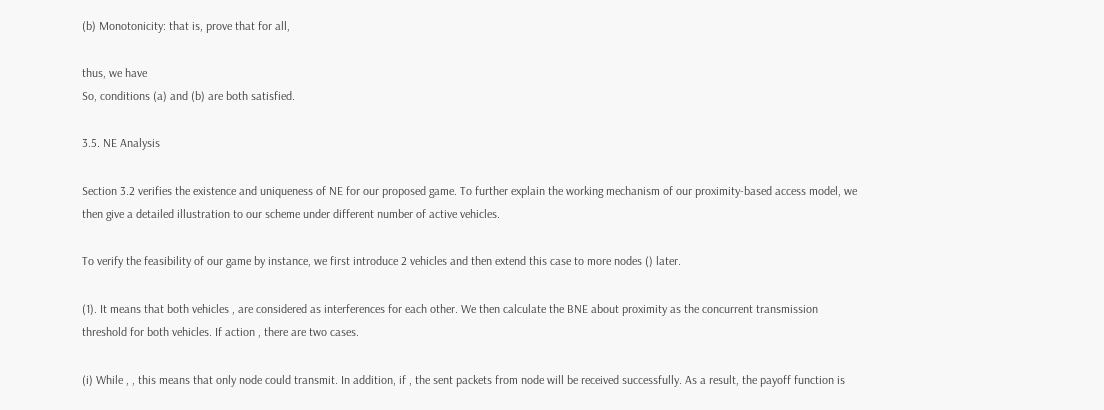(b) Monotonicity: that is, prove that for all,

thus, we have
So, conditions (a) and (b) are both satisfied.

3.5. NE Analysis

Section 3.2 verifies the existence and uniqueness of NE for our proposed game. To further explain the working mechanism of our proximity-based access model, we then give a detailed illustration to our scheme under different number of active vehicles.

To verify the feasibility of our game by instance, we first introduce 2 vehicles and then extend this case to more nodes () later.

(1). It means that both vehicles , are considered as interferences for each other. We then calculate the BNE about proximity as the concurrent transmission threshold for both vehicles. If action , there are two cases.

(i) While , , this means that only node could transmit. In addition, if , the sent packets from node will be received successfully. As a result, the payoff function is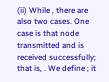(ii) While , there are also two cases. One case is that node transmitted and is received successfully; that is, . We define ; it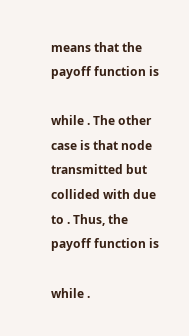means that the payoff function is

while . The other case is that node transmitted but collided with due to . Thus, the payoff function is

while .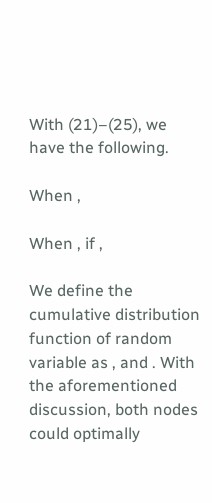With (21)–(25), we have the following.

When ,

When , if ,

We define the cumulative distribution function of random variable as , and . With the aforementioned discussion, both nodes could optimally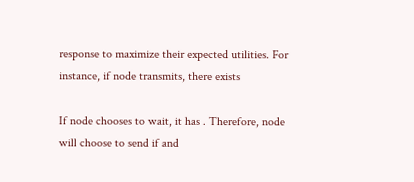response to maximize their expected utilities. For instance, if node transmits, there exists

If node chooses to wait, it has . Therefore, node will choose to send if and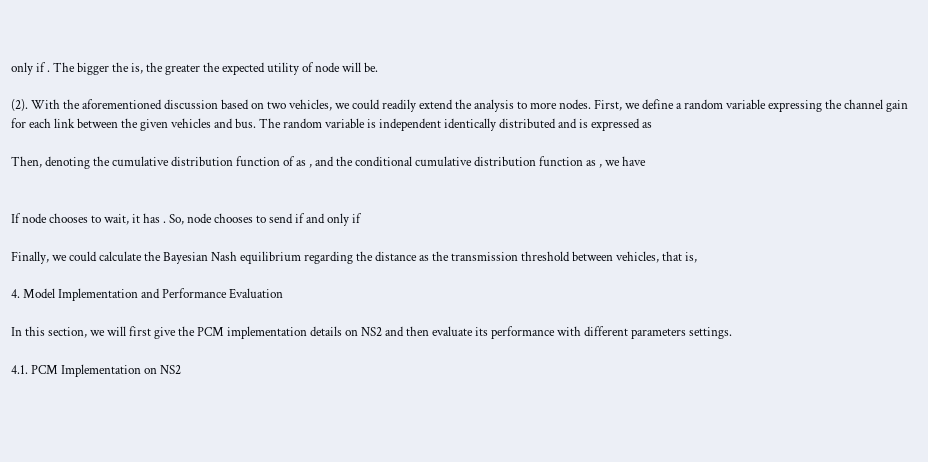only if . The bigger the is, the greater the expected utility of node will be.

(2). With the aforementioned discussion based on two vehicles, we could readily extend the analysis to more nodes. First, we define a random variable expressing the channel gain for each link between the given vehicles and bus. The random variable is independent identically distributed and is expressed as

Then, denoting the cumulative distribution function of as , and the conditional cumulative distribution function as , we have


If node chooses to wait, it has . So, node chooses to send if and only if

Finally, we could calculate the Bayesian Nash equilibrium regarding the distance as the transmission threshold between vehicles, that is,

4. Model Implementation and Performance Evaluation

In this section, we will first give the PCM implementation details on NS2 and then evaluate its performance with different parameters settings.

4.1. PCM Implementation on NS2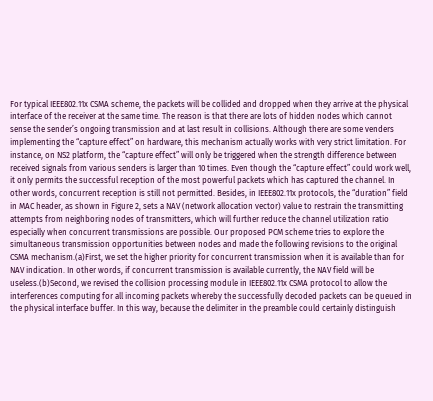For typical IEEE802.11x CSMA scheme, the packets will be collided and dropped when they arrive at the physical interface of the receiver at the same time. The reason is that there are lots of hidden nodes which cannot sense the sender’s ongoing transmission and at last result in collisions. Although there are some venders implementing the “capture effect” on hardware, this mechanism actually works with very strict limitation. For instance, on NS2 platform, the “capture effect” will only be triggered when the strength difference between received signals from various senders is larger than 10 times. Even though the “capture effect” could work well, it only permits the successful reception of the most powerful packets which has captured the channel. In other words, concurrent reception is still not permitted. Besides, in IEEE802.11x protocols, the “duration” field in MAC header, as shown in Figure 2, sets a NAV (network allocation vector) value to restrain the transmitting attempts from neighboring nodes of transmitters, which will further reduce the channel utilization ratio especially when concurrent transmissions are possible. Our proposed PCM scheme tries to explore the simultaneous transmission opportunities between nodes and made the following revisions to the original CSMA mechanism.(a)First, we set the higher priority for concurrent transmission when it is available than for NAV indication. In other words, if concurrent transmission is available currently, the NAV field will be useless.(b)Second, we revised the collision processing module in IEEE802.11x CSMA protocol to allow the interferences computing for all incoming packets whereby the successfully decoded packets can be queued in the physical interface buffer. In this way, because the delimiter in the preamble could certainly distinguish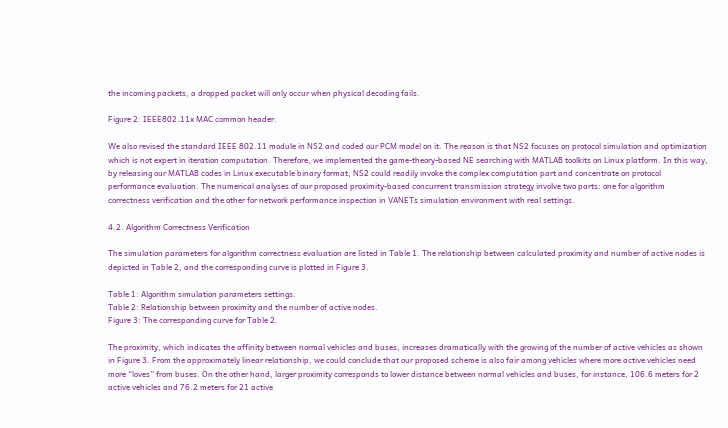the incoming packets, a dropped packet will only occur when physical decoding fails.

Figure 2: IEEE802.11x MAC common header.

We also revised the standard IEEE 802.11 module in NS2 and coded our PCM model on it. The reason is that NS2 focuses on protocol simulation and optimization which is not expert in iteration computation. Therefore, we implemented the game-theory-based NE searching with MATLAB toolkits on Linux platform. In this way, by releasing our MATLAB codes in Linux executable binary format, NS2 could readily invoke the complex computation part and concentrate on protocol performance evaluation. The numerical analyses of our proposed proximity-based concurrent transmission strategy involve two parts: one for algorithm correctness verification and the other for network performance inspection in VANETs simulation environment with real settings.

4.2. Algorithm Correctness Verification

The simulation parameters for algorithm correctness evaluation are listed in Table 1. The relationship between calculated proximity and number of active nodes is depicted in Table 2, and the corresponding curve is plotted in Figure 3.

Table 1: Algorithm simulation parameters settings.
Table 2: Relationship between proximity and the number of active nodes.
Figure 3: The corresponding curve for Table 2.

The proximity, which indicates the affinity between normal vehicles and buses, increases dramatically with the growing of the number of active vehicles as shown in Figure 3. From the approximately linear relationship, we could conclude that our proposed scheme is also fair among vehicles where more active vehicles need more “loves” from buses. On the other hand, larger proximity corresponds to lower distance between normal vehicles and buses, for instance, 106.6 meters for 2 active vehicles and 76.2 meters for 21 active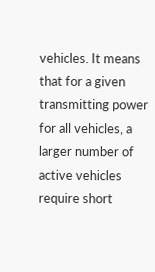vehicles. It means that for a given transmitting power for all vehicles, a larger number of active vehicles require short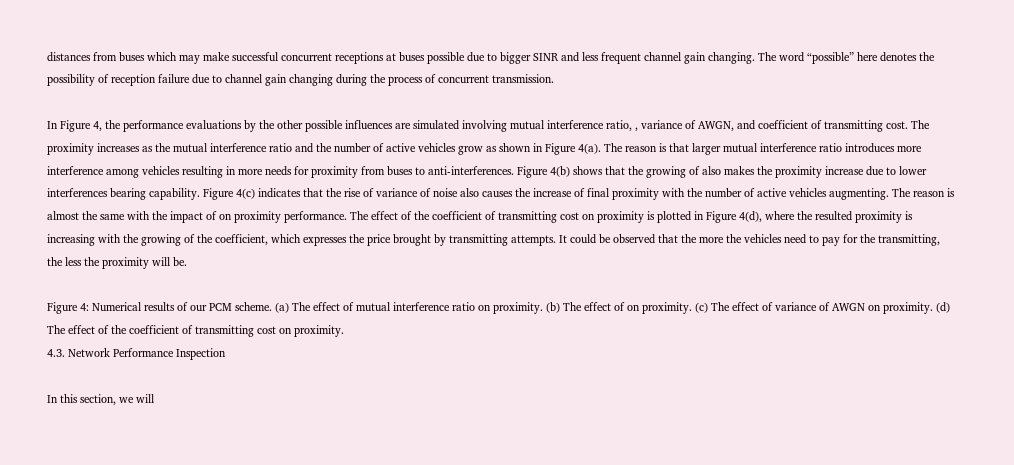distances from buses which may make successful concurrent receptions at buses possible due to bigger SINR and less frequent channel gain changing. The word “possible” here denotes the possibility of reception failure due to channel gain changing during the process of concurrent transmission.

In Figure 4, the performance evaluations by the other possible influences are simulated involving mutual interference ratio, , variance of AWGN, and coefficient of transmitting cost. The proximity increases as the mutual interference ratio and the number of active vehicles grow as shown in Figure 4(a). The reason is that larger mutual interference ratio introduces more interference among vehicles resulting in more needs for proximity from buses to anti-interferences. Figure 4(b) shows that the growing of also makes the proximity increase due to lower interferences bearing capability. Figure 4(c) indicates that the rise of variance of noise also causes the increase of final proximity with the number of active vehicles augmenting. The reason is almost the same with the impact of on proximity performance. The effect of the coefficient of transmitting cost on proximity is plotted in Figure 4(d), where the resulted proximity is increasing with the growing of the coefficient, which expresses the price brought by transmitting attempts. It could be observed that the more the vehicles need to pay for the transmitting, the less the proximity will be.

Figure 4: Numerical results of our PCM scheme. (a) The effect of mutual interference ratio on proximity. (b) The effect of on proximity. (c) The effect of variance of AWGN on proximity. (d) The effect of the coefficient of transmitting cost on proximity.
4.3. Network Performance Inspection

In this section, we will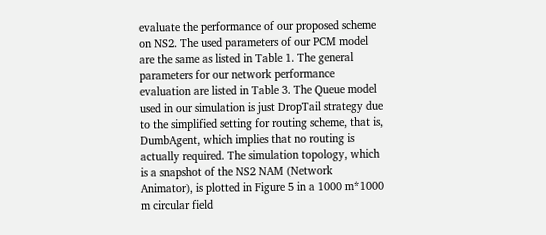evaluate the performance of our proposed scheme on NS2. The used parameters of our PCM model are the same as listed in Table 1. The general parameters for our network performance evaluation are listed in Table 3. The Queue model used in our simulation is just DropTail strategy due to the simplified setting for routing scheme, that is, DumbAgent, which implies that no routing is actually required. The simulation topology, which is a snapshot of the NS2 NAM (Network Animator), is plotted in Figure 5 in a 1000 m*1000 m circular field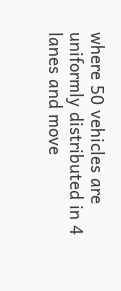where 50 vehicles are uniformly distributed in 4 lanes and move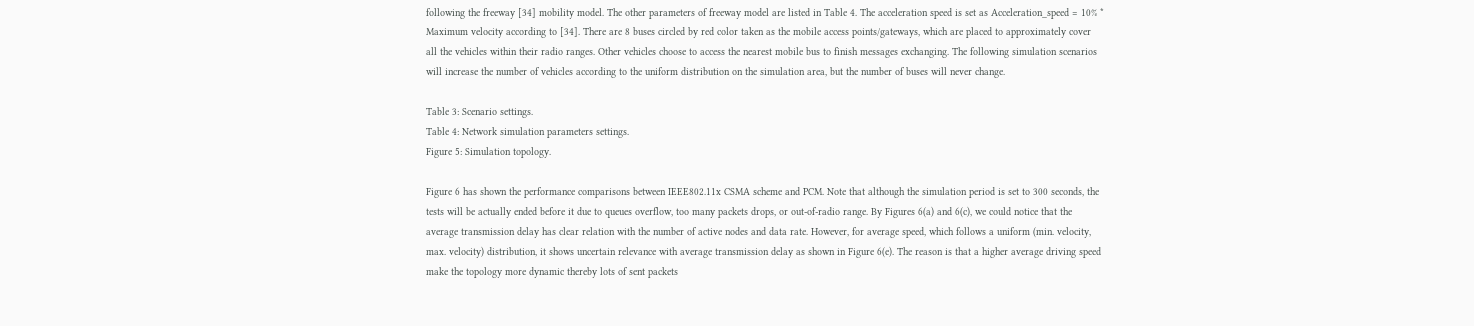following the freeway [34] mobility model. The other parameters of freeway model are listed in Table 4. The acceleration speed is set as Acceleration_speed = 10% * Maximum velocity according to [34]. There are 8 buses circled by red color taken as the mobile access points/gateways, which are placed to approximately cover all the vehicles within their radio ranges. Other vehicles choose to access the nearest mobile bus to finish messages exchanging. The following simulation scenarios will increase the number of vehicles according to the uniform distribution on the simulation area, but the number of buses will never change.

Table 3: Scenario settings.
Table 4: Network simulation parameters settings.
Figure 5: Simulation topology.

Figure 6 has shown the performance comparisons between IEEE802.11x CSMA scheme and PCM. Note that although the simulation period is set to 300 seconds, the tests will be actually ended before it due to queues overflow, too many packets drops, or out-of-radio range. By Figures 6(a) and 6(c), we could notice that the average transmission delay has clear relation with the number of active nodes and data rate. However, for average speed, which follows a uniform (min. velocity, max. velocity) distribution, it shows uncertain relevance with average transmission delay as shown in Figure 6(e). The reason is that a higher average driving speed make the topology more dynamic thereby lots of sent packets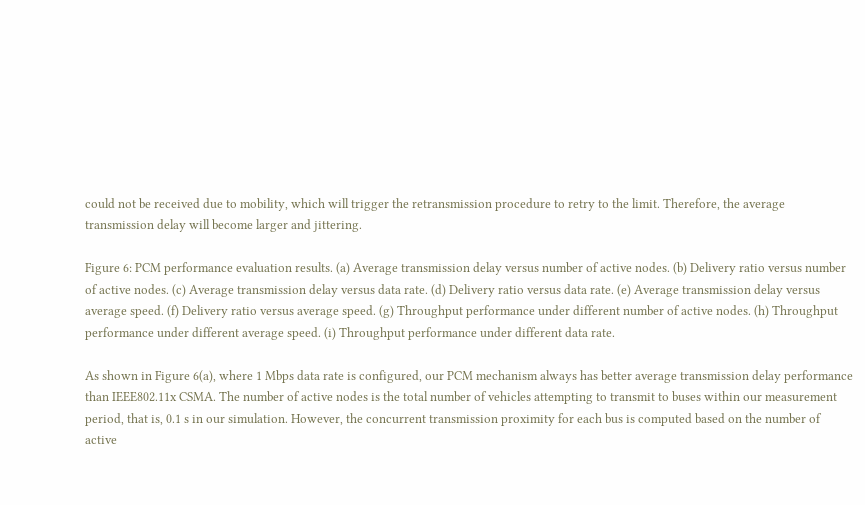could not be received due to mobility, which will trigger the retransmission procedure to retry to the limit. Therefore, the average transmission delay will become larger and jittering.

Figure 6: PCM performance evaluation results. (a) Average transmission delay versus number of active nodes. (b) Delivery ratio versus number of active nodes. (c) Average transmission delay versus data rate. (d) Delivery ratio versus data rate. (e) Average transmission delay versus average speed. (f) Delivery ratio versus average speed. (g) Throughput performance under different number of active nodes. (h) Throughput performance under different average speed. (i) Throughput performance under different data rate.

As shown in Figure 6(a), where 1 Mbps data rate is configured, our PCM mechanism always has better average transmission delay performance than IEEE802.11x CSMA. The number of active nodes is the total number of vehicles attempting to transmit to buses within our measurement period, that is, 0.1 s in our simulation. However, the concurrent transmission proximity for each bus is computed based on the number of active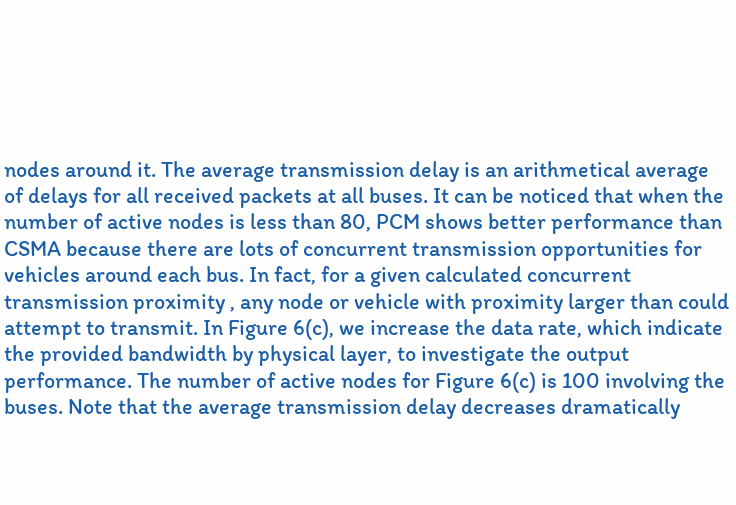nodes around it. The average transmission delay is an arithmetical average of delays for all received packets at all buses. It can be noticed that when the number of active nodes is less than 80, PCM shows better performance than CSMA because there are lots of concurrent transmission opportunities for vehicles around each bus. In fact, for a given calculated concurrent transmission proximity , any node or vehicle with proximity larger than could attempt to transmit. In Figure 6(c), we increase the data rate, which indicate the provided bandwidth by physical layer, to investigate the output performance. The number of active nodes for Figure 6(c) is 100 involving the buses. Note that the average transmission delay decreases dramatically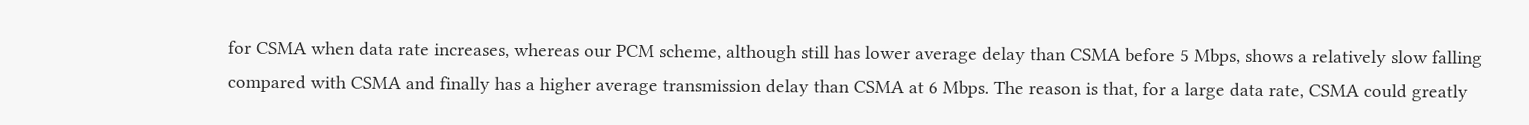for CSMA when data rate increases, whereas our PCM scheme, although still has lower average delay than CSMA before 5 Mbps, shows a relatively slow falling compared with CSMA and finally has a higher average transmission delay than CSMA at 6 Mbps. The reason is that, for a large data rate, CSMA could greatly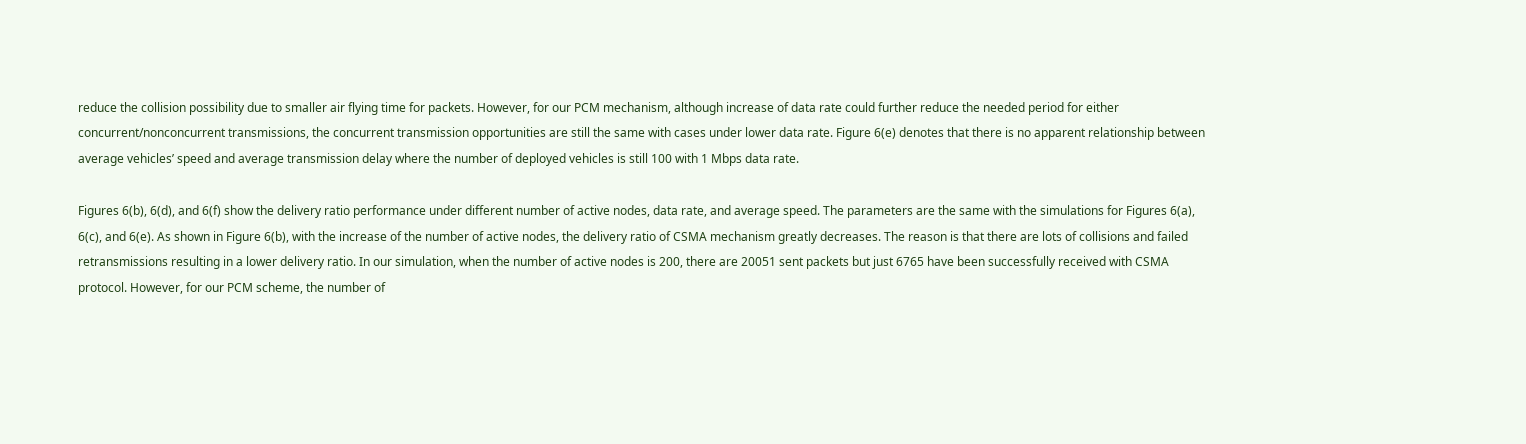reduce the collision possibility due to smaller air flying time for packets. However, for our PCM mechanism, although increase of data rate could further reduce the needed period for either concurrent/nonconcurrent transmissions, the concurrent transmission opportunities are still the same with cases under lower data rate. Figure 6(e) denotes that there is no apparent relationship between average vehicles’ speed and average transmission delay where the number of deployed vehicles is still 100 with 1 Mbps data rate.

Figures 6(b), 6(d), and 6(f) show the delivery ratio performance under different number of active nodes, data rate, and average speed. The parameters are the same with the simulations for Figures 6(a), 6(c), and 6(e). As shown in Figure 6(b), with the increase of the number of active nodes, the delivery ratio of CSMA mechanism greatly decreases. The reason is that there are lots of collisions and failed retransmissions resulting in a lower delivery ratio. In our simulation, when the number of active nodes is 200, there are 20051 sent packets but just 6765 have been successfully received with CSMA protocol. However, for our PCM scheme, the number of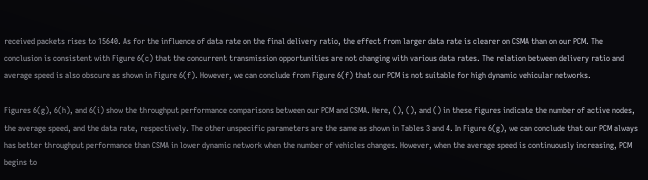received packets rises to 15640. As for the influence of data rate on the final delivery ratio, the effect from larger data rate is clearer on CSMA than on our PCM. The conclusion is consistent with Figure 6(c) that the concurrent transmission opportunities are not changing with various data rates. The relation between delivery ratio and average speed is also obscure as shown in Figure 6(f). However, we can conclude from Figure 6(f) that our PCM is not suitable for high dynamic vehicular networks.

Figures 6(g), 6(h), and 6(i) show the throughput performance comparisons between our PCM and CSMA. Here, (), (), and () in these figures indicate the number of active nodes, the average speed, and the data rate, respectively. The other unspecific parameters are the same as shown in Tables 3 and 4. In Figure 6(g), we can conclude that our PCM always has better throughput performance than CSMA in lower dynamic network when the number of vehicles changes. However, when the average speed is continuously increasing, PCM begins to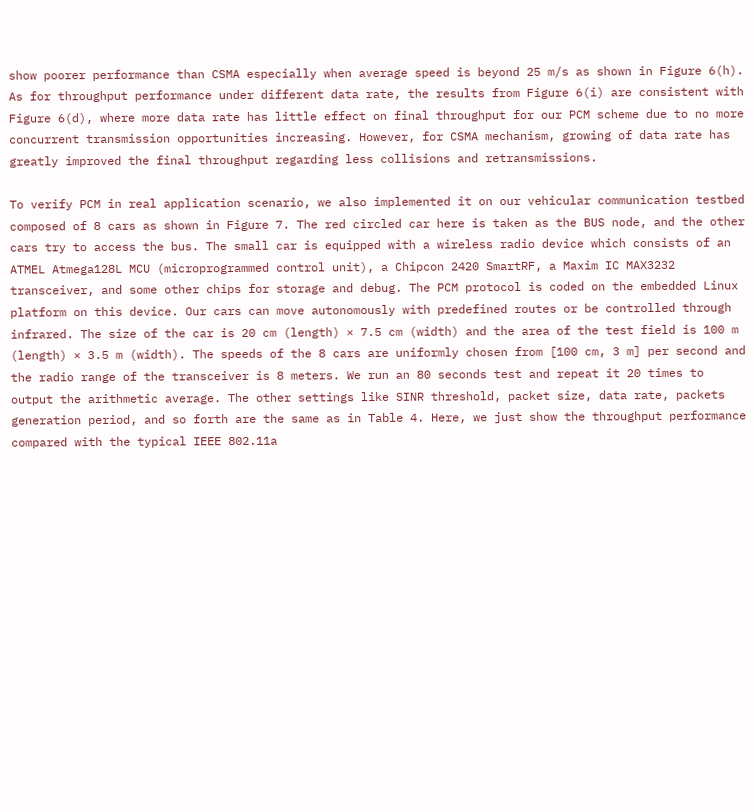show poorer performance than CSMA especially when average speed is beyond 25 m/s as shown in Figure 6(h). As for throughput performance under different data rate, the results from Figure 6(i) are consistent with Figure 6(d), where more data rate has little effect on final throughput for our PCM scheme due to no more concurrent transmission opportunities increasing. However, for CSMA mechanism, growing of data rate has greatly improved the final throughput regarding less collisions and retransmissions.

To verify PCM in real application scenario, we also implemented it on our vehicular communication testbed composed of 8 cars as shown in Figure 7. The red circled car here is taken as the BUS node, and the other cars try to access the bus. The small car is equipped with a wireless radio device which consists of an ATMEL Atmega128L MCU (microprogrammed control unit), a Chipcon 2420 SmartRF, a Maxim IC MAX3232 transceiver, and some other chips for storage and debug. The PCM protocol is coded on the embedded Linux platform on this device. Our cars can move autonomously with predefined routes or be controlled through infrared. The size of the car is 20 cm (length) × 7.5 cm (width) and the area of the test field is 100 m (length) × 3.5 m (width). The speeds of the 8 cars are uniformly chosen from [100 cm, 3 m] per second and the radio range of the transceiver is 8 meters. We run an 80 seconds test and repeat it 20 times to output the arithmetic average. The other settings like SINR threshold, packet size, data rate, packets generation period, and so forth are the same as in Table 4. Here, we just show the throughput performance compared with the typical IEEE 802.11a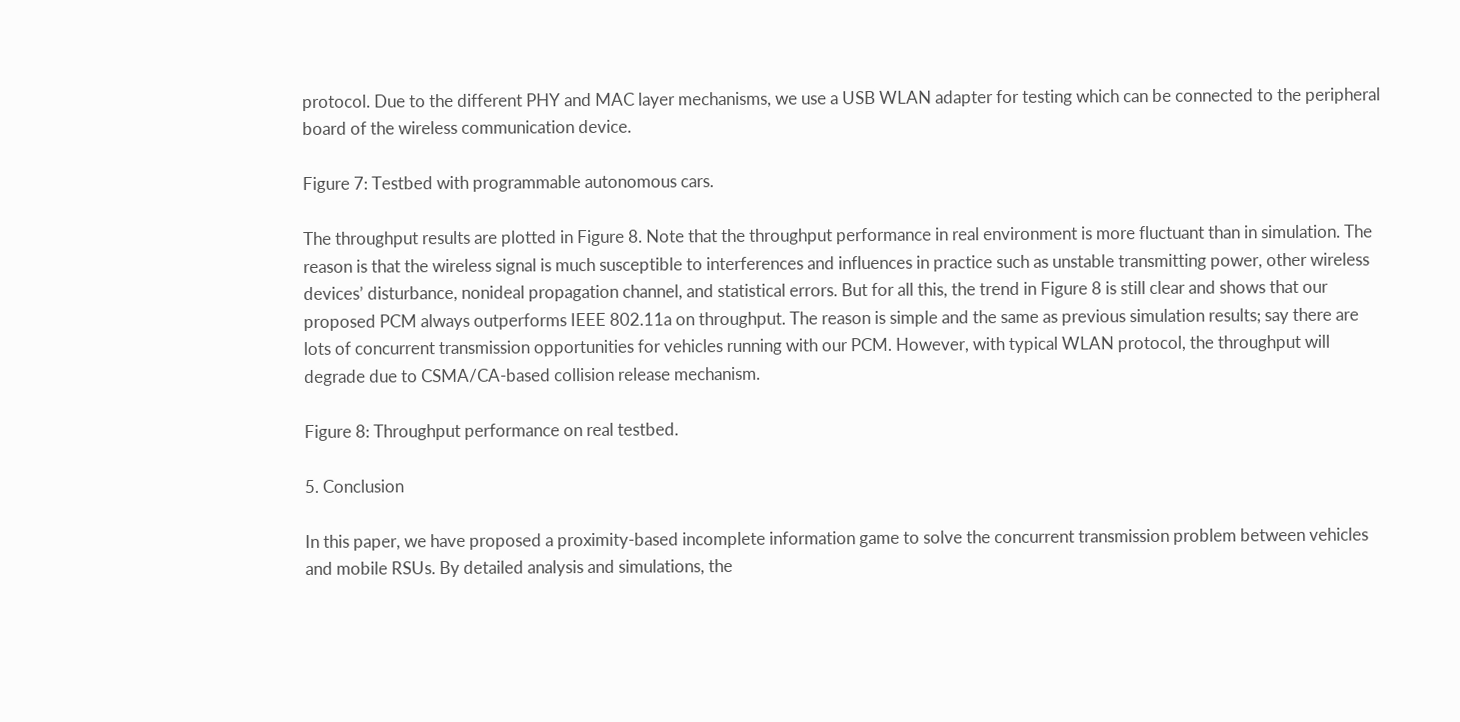protocol. Due to the different PHY and MAC layer mechanisms, we use a USB WLAN adapter for testing which can be connected to the peripheral board of the wireless communication device.

Figure 7: Testbed with programmable autonomous cars.

The throughput results are plotted in Figure 8. Note that the throughput performance in real environment is more fluctuant than in simulation. The reason is that the wireless signal is much susceptible to interferences and influences in practice such as unstable transmitting power, other wireless devices’ disturbance, nonideal propagation channel, and statistical errors. But for all this, the trend in Figure 8 is still clear and shows that our proposed PCM always outperforms IEEE 802.11a on throughput. The reason is simple and the same as previous simulation results; say there are lots of concurrent transmission opportunities for vehicles running with our PCM. However, with typical WLAN protocol, the throughput will degrade due to CSMA/CA-based collision release mechanism.

Figure 8: Throughput performance on real testbed.

5. Conclusion

In this paper, we have proposed a proximity-based incomplete information game to solve the concurrent transmission problem between vehicles and mobile RSUs. By detailed analysis and simulations, the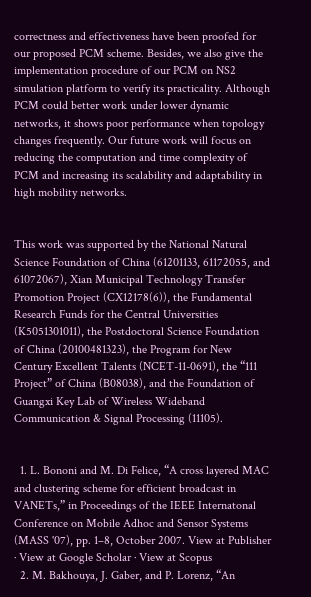correctness and effectiveness have been proofed for our proposed PCM scheme. Besides, we also give the implementation procedure of our PCM on NS2 simulation platform to verify its practicality. Although PCM could better work under lower dynamic networks, it shows poor performance when topology changes frequently. Our future work will focus on reducing the computation and time complexity of PCM and increasing its scalability and adaptability in high mobility networks.


This work was supported by the National Natural Science Foundation of China (61201133, 61172055, and 61072067), Xian Municipal Technology Transfer Promotion Project (CX12178(6)), the Fundamental Research Funds for the Central Universities (K5051301011), the Postdoctoral Science Foundation of China (20100481323), the Program for New Century Excellent Talents (NCET-11-0691), the “111 Project” of China (B08038), and the Foundation of Guangxi Key Lab of Wireless Wideband Communication & Signal Processing (11105).


  1. L. Bononi and M. Di Felice, “A cross layered MAC and clustering scheme for efficient broadcast in VANETs,” in Proceedings of the IEEE Internatonal Conference on Mobile Adhoc and Sensor Systems (MASS '07), pp. 1–8, October 2007. View at Publisher · View at Google Scholar · View at Scopus
  2. M. Bakhouya, J. Gaber, and P. Lorenz, “An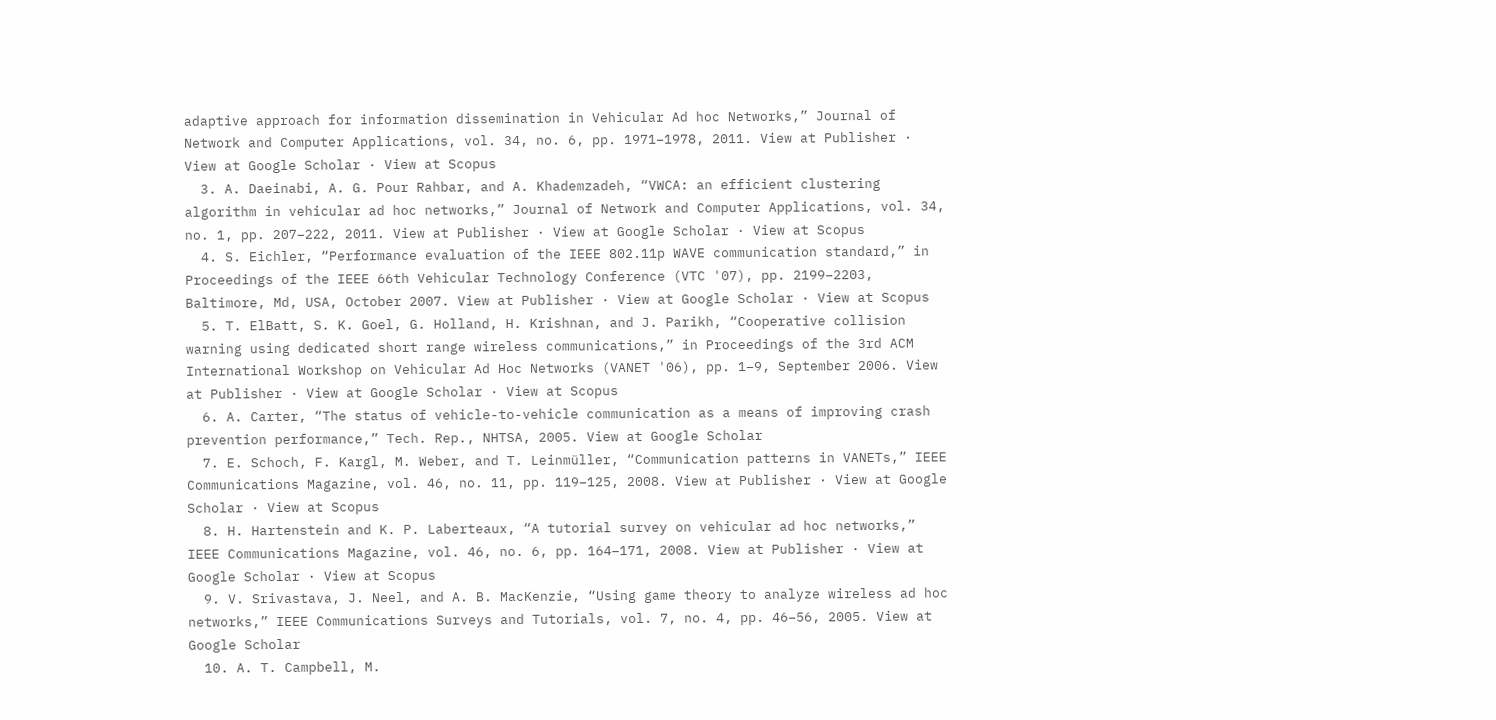adaptive approach for information dissemination in Vehicular Ad hoc Networks,” Journal of Network and Computer Applications, vol. 34, no. 6, pp. 1971–1978, 2011. View at Publisher · View at Google Scholar · View at Scopus
  3. A. Daeinabi, A. G. Pour Rahbar, and A. Khademzadeh, “VWCA: an efficient clustering algorithm in vehicular ad hoc networks,” Journal of Network and Computer Applications, vol. 34, no. 1, pp. 207–222, 2011. View at Publisher · View at Google Scholar · View at Scopus
  4. S. Eichler, “Performance evaluation of the IEEE 802.11p WAVE communication standard,” in Proceedings of the IEEE 66th Vehicular Technology Conference (VTC '07), pp. 2199–2203, Baltimore, Md, USA, October 2007. View at Publisher · View at Google Scholar · View at Scopus
  5. T. ElBatt, S. K. Goel, G. Holland, H. Krishnan, and J. Parikh, “Cooperative collision warning using dedicated short range wireless communications,” in Proceedings of the 3rd ACM International Workshop on Vehicular Ad Hoc Networks (VANET '06), pp. 1–9, September 2006. View at Publisher · View at Google Scholar · View at Scopus
  6. A. Carter, “The status of vehicle-to-vehicle communication as a means of improving crash prevention performance,” Tech. Rep., NHTSA, 2005. View at Google Scholar
  7. E. Schoch, F. Kargl, M. Weber, and T. Leinmüller, “Communication patterns in VANETs,” IEEE Communications Magazine, vol. 46, no. 11, pp. 119–125, 2008. View at Publisher · View at Google Scholar · View at Scopus
  8. H. Hartenstein and K. P. Laberteaux, “A tutorial survey on vehicular ad hoc networks,” IEEE Communications Magazine, vol. 46, no. 6, pp. 164–171, 2008. View at Publisher · View at Google Scholar · View at Scopus
  9. V. Srivastava, J. Neel, and A. B. MacKenzie, “Using game theory to analyze wireless ad hoc networks,” IEEE Communications Surveys and Tutorials, vol. 7, no. 4, pp. 46–56, 2005. View at Google Scholar
  10. A. T. Campbell, M.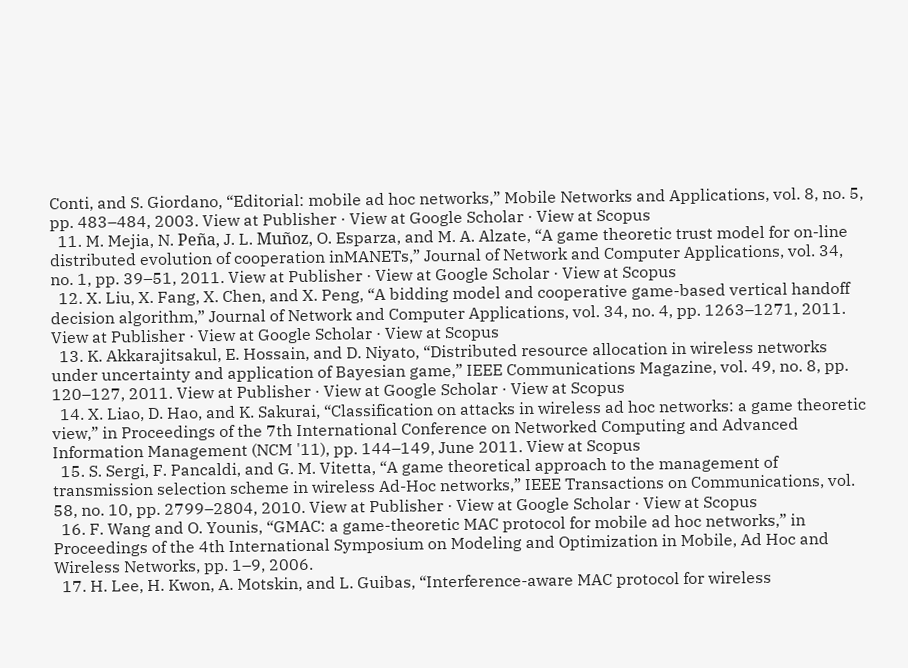Conti, and S. Giordano, “Editorial: mobile ad hoc networks,” Mobile Networks and Applications, vol. 8, no. 5, pp. 483–484, 2003. View at Publisher · View at Google Scholar · View at Scopus
  11. M. Mejia, N. Peña, J. L. Muñoz, O. Esparza, and M. A. Alzate, “A game theoretic trust model for on-line distributed evolution of cooperation inMANETs,” Journal of Network and Computer Applications, vol. 34, no. 1, pp. 39–51, 2011. View at Publisher · View at Google Scholar · View at Scopus
  12. X. Liu, X. Fang, X. Chen, and X. Peng, “A bidding model and cooperative game-based vertical handoff decision algorithm,” Journal of Network and Computer Applications, vol. 34, no. 4, pp. 1263–1271, 2011. View at Publisher · View at Google Scholar · View at Scopus
  13. K. Akkarajitsakul, E. Hossain, and D. Niyato, “Distributed resource allocation in wireless networks under uncertainty and application of Bayesian game,” IEEE Communications Magazine, vol. 49, no. 8, pp. 120–127, 2011. View at Publisher · View at Google Scholar · View at Scopus
  14. X. Liao, D. Hao, and K. Sakurai, “Classification on attacks in wireless ad hoc networks: a game theoretic view,” in Proceedings of the 7th International Conference on Networked Computing and Advanced Information Management (NCM '11), pp. 144–149, June 2011. View at Scopus
  15. S. Sergi, F. Pancaldi, and G. M. Vitetta, “A game theoretical approach to the management of transmission selection scheme in wireless Ad-Hoc networks,” IEEE Transactions on Communications, vol. 58, no. 10, pp. 2799–2804, 2010. View at Publisher · View at Google Scholar · View at Scopus
  16. F. Wang and O. Younis, “GMAC: a game-theoretic MAC protocol for mobile ad hoc networks,” in Proceedings of the 4th International Symposium on Modeling and Optimization in Mobile, Ad Hoc and Wireless Networks, pp. 1–9, 2006.
  17. H. Lee, H. Kwon, A. Motskin, and L. Guibas, “Interference-aware MAC protocol for wireless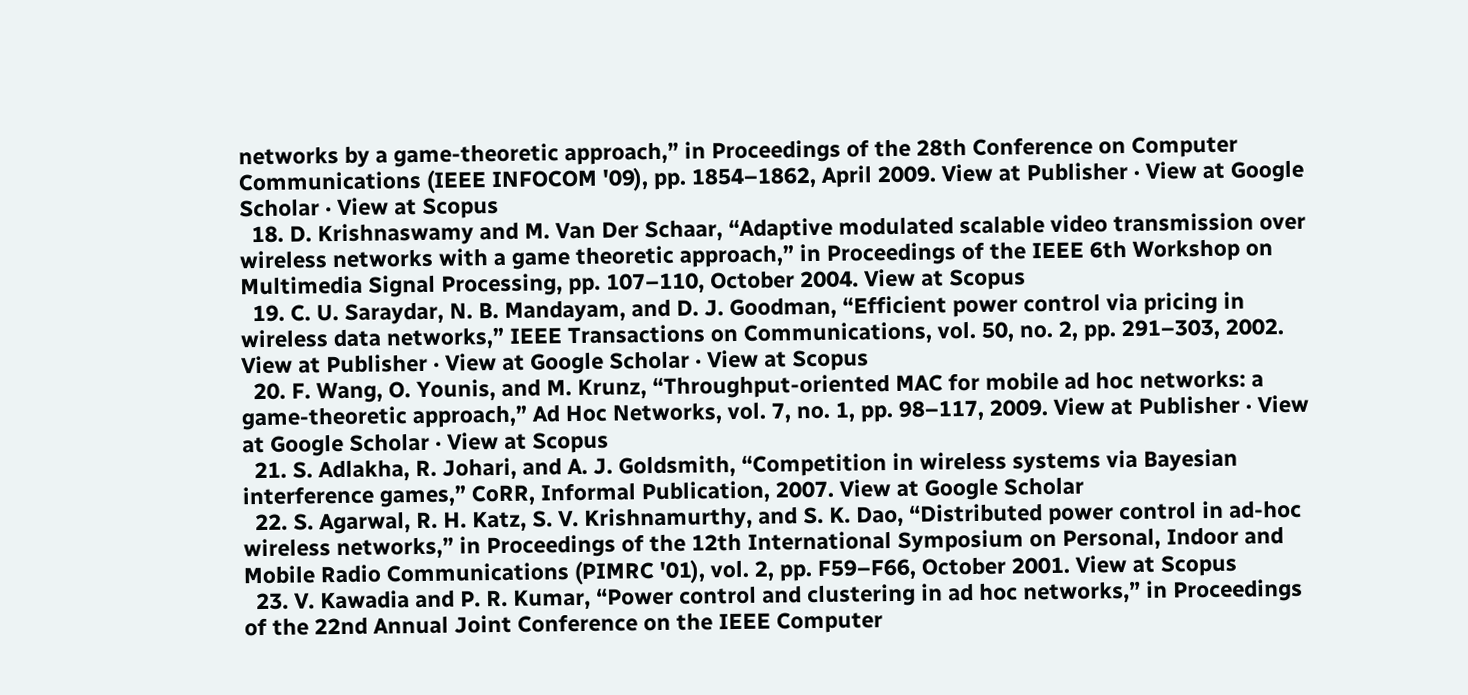networks by a game-theoretic approach,” in Proceedings of the 28th Conference on Computer Communications (IEEE INFOCOM '09), pp. 1854–1862, April 2009. View at Publisher · View at Google Scholar · View at Scopus
  18. D. Krishnaswamy and M. Van Der Schaar, “Adaptive modulated scalable video transmission over wireless networks with a game theoretic approach,” in Proceedings of the IEEE 6th Workshop on Multimedia Signal Processing, pp. 107–110, October 2004. View at Scopus
  19. C. U. Saraydar, N. B. Mandayam, and D. J. Goodman, “Efficient power control via pricing in wireless data networks,” IEEE Transactions on Communications, vol. 50, no. 2, pp. 291–303, 2002. View at Publisher · View at Google Scholar · View at Scopus
  20. F. Wang, O. Younis, and M. Krunz, “Throughput-oriented MAC for mobile ad hoc networks: a game-theoretic approach,” Ad Hoc Networks, vol. 7, no. 1, pp. 98–117, 2009. View at Publisher · View at Google Scholar · View at Scopus
  21. S. Adlakha, R. Johari, and A. J. Goldsmith, “Competition in wireless systems via Bayesian interference games,” CoRR, Informal Publication, 2007. View at Google Scholar
  22. S. Agarwal, R. H. Katz, S. V. Krishnamurthy, and S. K. Dao, “Distributed power control in ad-hoc wireless networks,” in Proceedings of the 12th International Symposium on Personal, Indoor and Mobile Radio Communications (PIMRC '01), vol. 2, pp. F59–F66, October 2001. View at Scopus
  23. V. Kawadia and P. R. Kumar, “Power control and clustering in ad hoc networks,” in Proceedings of the 22nd Annual Joint Conference on the IEEE Computer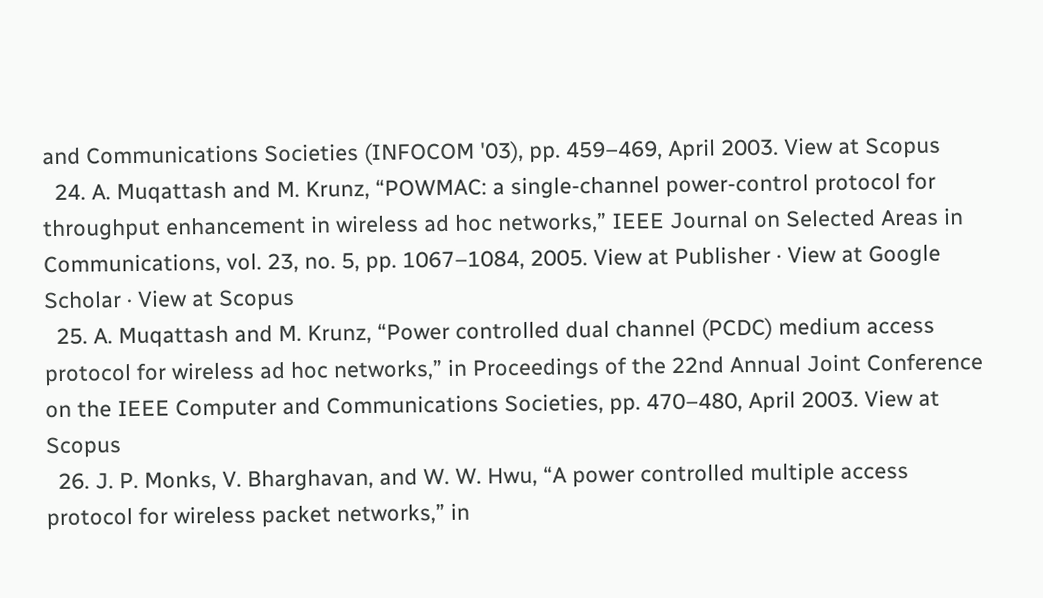and Communications Societies (INFOCOM '03), pp. 459–469, April 2003. View at Scopus
  24. A. Muqattash and M. Krunz, “POWMAC: a single-channel power-control protocol for throughput enhancement in wireless ad hoc networks,” IEEE Journal on Selected Areas in Communications, vol. 23, no. 5, pp. 1067–1084, 2005. View at Publisher · View at Google Scholar · View at Scopus
  25. A. Muqattash and M. Krunz, “Power controlled dual channel (PCDC) medium access protocol for wireless ad hoc networks,” in Proceedings of the 22nd Annual Joint Conference on the IEEE Computer and Communications Societies, pp. 470–480, April 2003. View at Scopus
  26. J. P. Monks, V. Bharghavan, and W. W. Hwu, “A power controlled multiple access protocol for wireless packet networks,” in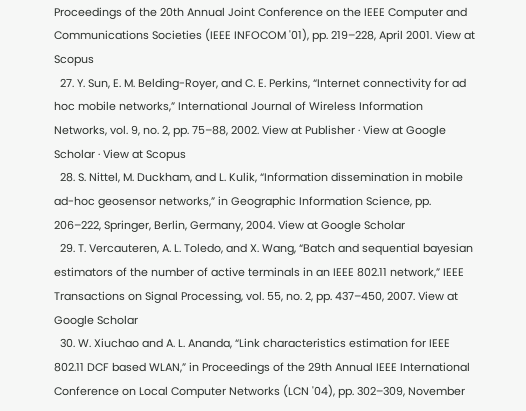Proceedings of the 20th Annual Joint Conference on the IEEE Computer and Communications Societies (IEEE INFOCOM '01), pp. 219–228, April 2001. View at Scopus
  27. Y. Sun, E. M. Belding-Royer, and C. E. Perkins, “Internet connectivity for ad hoc mobile networks,” International Journal of Wireless Information Networks, vol. 9, no. 2, pp. 75–88, 2002. View at Publisher · View at Google Scholar · View at Scopus
  28. S. Nittel, M. Duckham, and L. Kulik, “Information dissemination in mobile ad-hoc geosensor networks,” in Geographic Information Science, pp. 206–222, Springer, Berlin, Germany, 2004. View at Google Scholar
  29. T. Vercauteren, A. L. Toledo, and X. Wang, “Batch and sequential bayesian estimators of the number of active terminals in an IEEE 802.11 network,” IEEE Transactions on Signal Processing, vol. 55, no. 2, pp. 437–450, 2007. View at Google Scholar
  30. W. Xiuchao and A. L. Ananda, “Link characteristics estimation for IEEE 802.11 DCF based WLAN,” in Proceedings of the 29th Annual IEEE International Conference on Local Computer Networks (LCN '04), pp. 302–309, November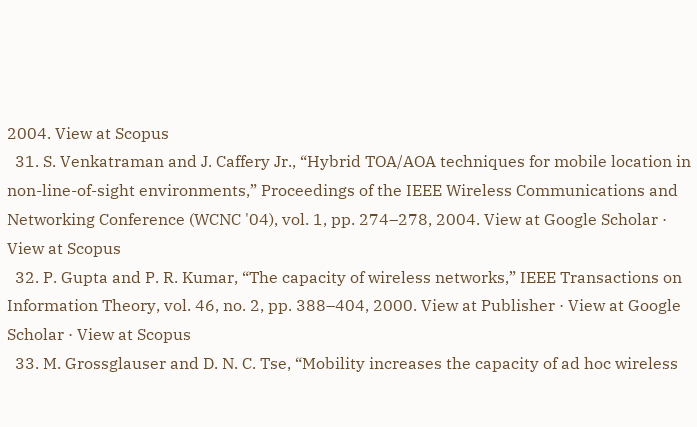2004. View at Scopus
  31. S. Venkatraman and J. Caffery Jr., “Hybrid TOA/AOA techniques for mobile location in non-line-of-sight environments,” Proceedings of the IEEE Wireless Communications and Networking Conference (WCNC '04), vol. 1, pp. 274–278, 2004. View at Google Scholar · View at Scopus
  32. P. Gupta and P. R. Kumar, “The capacity of wireless networks,” IEEE Transactions on Information Theory, vol. 46, no. 2, pp. 388–404, 2000. View at Publisher · View at Google Scholar · View at Scopus
  33. M. Grossglauser and D. N. C. Tse, “Mobility increases the capacity of ad hoc wireless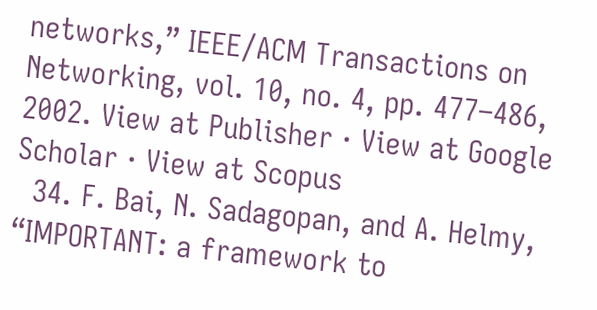networks,” IEEE/ACM Transactions on Networking, vol. 10, no. 4, pp. 477–486, 2002. View at Publisher · View at Google Scholar · View at Scopus
  34. F. Bai, N. Sadagopan, and A. Helmy, “IMPORTANT: a framework to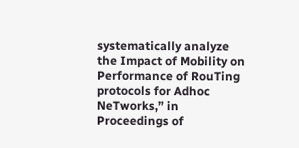systematically analyze the Impact of Mobility on Performance of RouTing protocols for Adhoc NeTworks,” in Proceedings of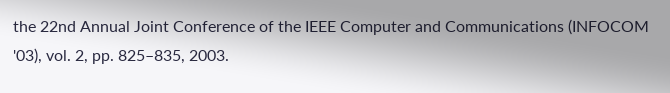the 22nd Annual Joint Conference of the IEEE Computer and Communications (INFOCOM '03), vol. 2, pp. 825–835, 2003.